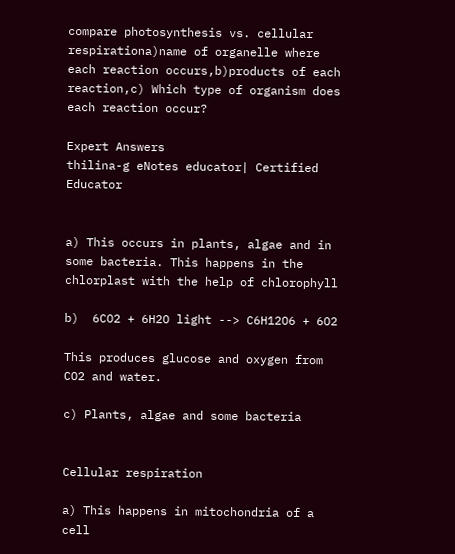compare photosynthesis vs. cellular respirationa)name of organelle where each reaction occurs,b)products of each reaction,c) Which type of organism does each reaction occur?

Expert Answers
thilina-g eNotes educator| Certified Educator


a) This occurs in plants, algae and in some bacteria. This happens in the chlorplast with the help of chlorophyll

b)  6CO2 + 6H2O light --> C6H12O6 + 6O2

This produces glucose and oxygen from CO2 and water.

c) Plants, algae and some bacteria


Cellular respiration

a) This happens in mitochondria of a cell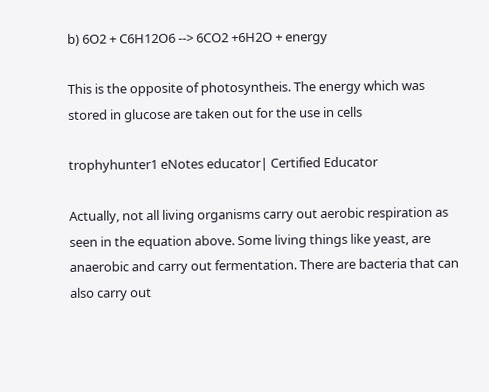b) 6O2 + C6H12O6 --> 6CO2 +6H2O + energy

This is the opposite of photosyntheis. The energy which was stored in glucose are taken out for the use in cells

trophyhunter1 eNotes educator| Certified Educator

Actually, not all living organisms carry out aerobic respiration as seen in the equation above. Some living things like yeast, are anaerobic and carry out fermentation. There are bacteria that can also carry out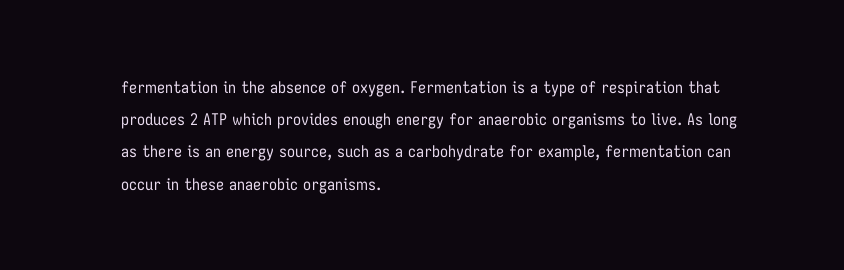fermentation in the absence of oxygen. Fermentation is a type of respiration that produces 2 ATP which provides enough energy for anaerobic organisms to live. As long as there is an energy source, such as a carbohydrate for example, fermentation can occur in these anaerobic organisms.